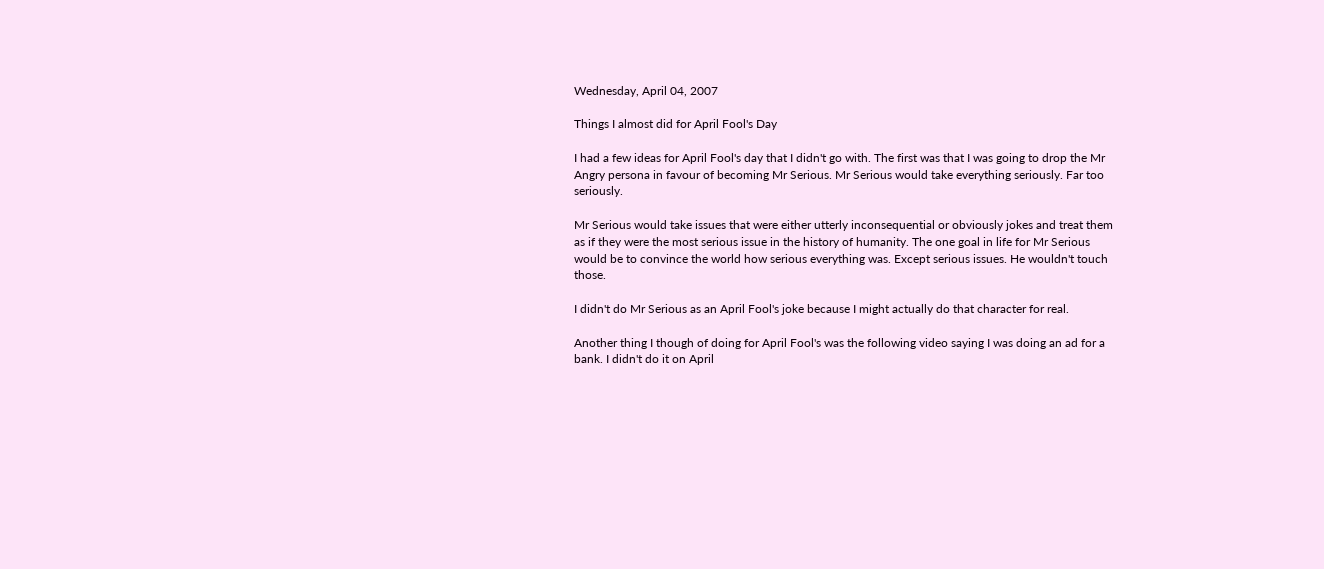Wednesday, April 04, 2007

Things I almost did for April Fool's Day

I had a few ideas for April Fool's day that I didn't go with. The first was that I was going to drop the Mr Angry persona in favour of becoming Mr Serious. Mr Serious would take everything seriously. Far too seriously.

Mr Serious would take issues that were either utterly inconsequential or obviously jokes and treat them as if they were the most serious issue in the history of humanity. The one goal in life for Mr Serious would be to convince the world how serious everything was. Except serious issues. He wouldn't touch those.

I didn't do Mr Serious as an April Fool's joke because I might actually do that character for real.

Another thing I though of doing for April Fool's was the following video saying I was doing an ad for a bank. I didn't do it on April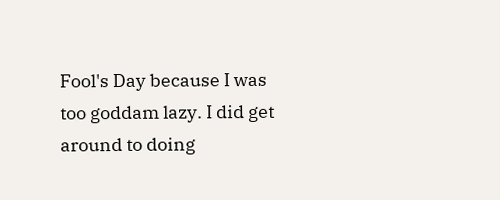Fool's Day because I was too goddam lazy. I did get around to doing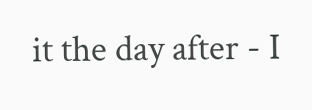it the day after - I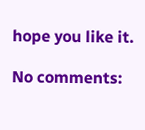hope you like it.

No comments: